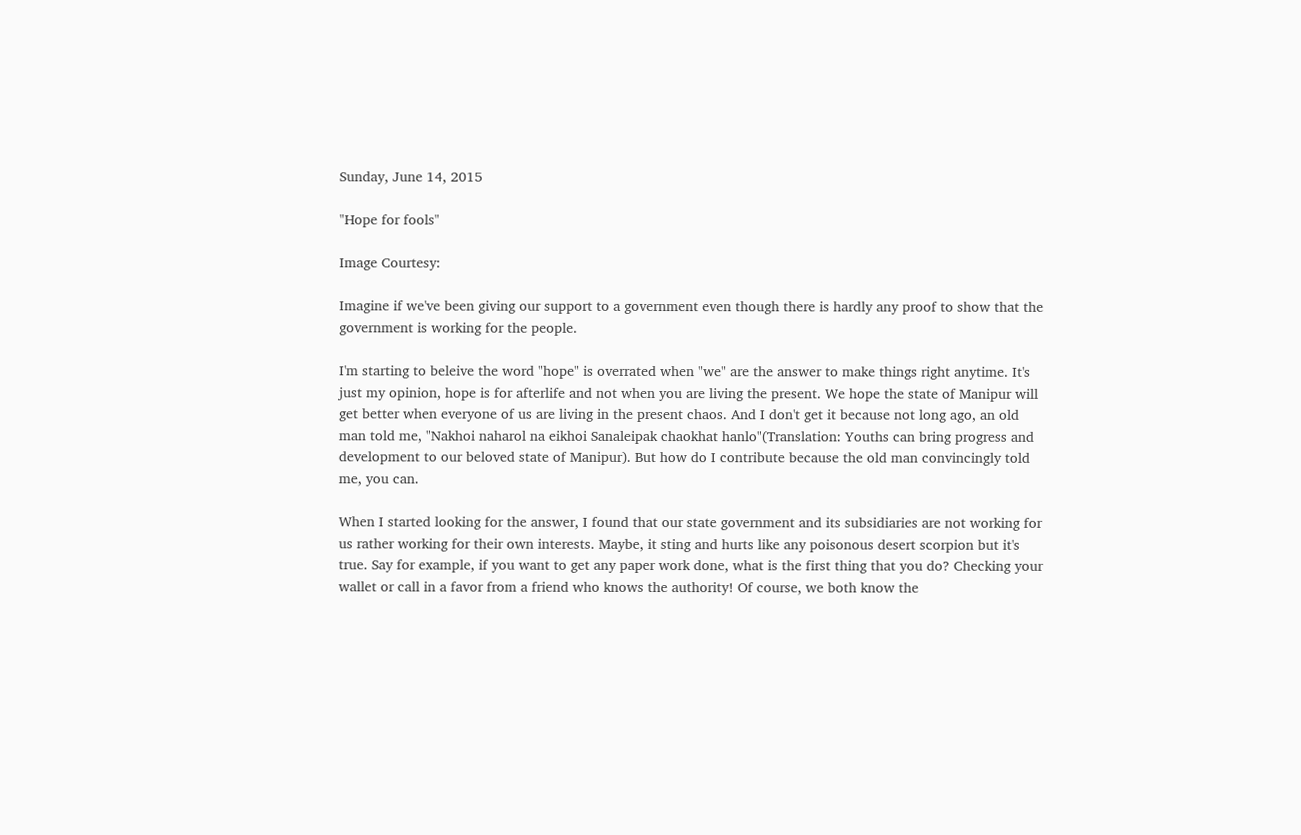Sunday, June 14, 2015

"Hope for fools"

Image Courtesy:

Imagine if we've been giving our support to a government even though there is hardly any proof to show that the government is working for the people.

I'm starting to beleive the word "hope" is overrated when "we" are the answer to make things right anytime. It's just my opinion, hope is for afterlife and not when you are living the present. We hope the state of Manipur will get better when everyone of us are living in the present chaos. And I don't get it because not long ago, an old man told me, "Nakhoi naharol na eikhoi Sanaleipak chaokhat hanlo"(Translation: Youths can bring progress and development to our beloved state of Manipur). But how do I contribute because the old man convincingly told me, you can.

When I started looking for the answer, I found that our state government and its subsidiaries are not working for us rather working for their own interests. Maybe, it sting and hurts like any poisonous desert scorpion but it's true. Say for example, if you want to get any paper work done, what is the first thing that you do? Checking your wallet or call in a favor from a friend who knows the authority! Of course, we both know the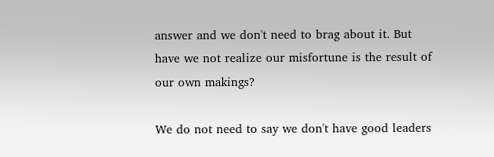answer and we don't need to brag about it. But have we not realize our misfortune is the result of our own makings?

We do not need to say we don't have good leaders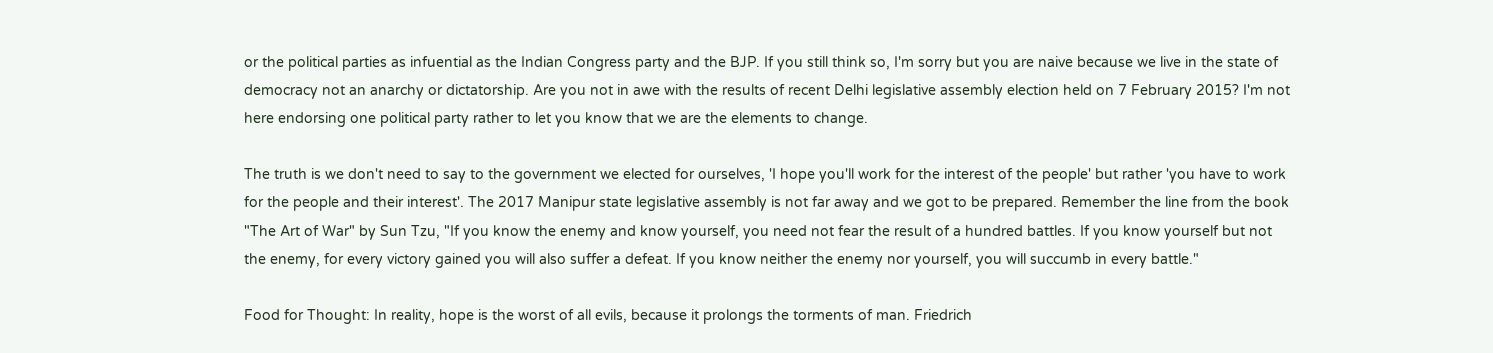or the political parties as infuential as the Indian Congress party and the BJP. If you still think so, I'm sorry but you are naive because we live in the state of democracy not an anarchy or dictatorship. Are you not in awe with the results of recent Delhi legislative assembly election held on 7 February 2015? I'm not here endorsing one political party rather to let you know that we are the elements to change.

The truth is we don't need to say to the government we elected for ourselves, 'I hope you'll work for the interest of the people' but rather 'you have to work for the people and their interest'. The 2017 Manipur state legislative assembly is not far away and we got to be prepared. Remember the line from the book "The Art of War" by Sun Tzu, "If you know the enemy and know yourself, you need not fear the result of a hundred battles. If you know yourself but not the enemy, for every victory gained you will also suffer a defeat. If you know neither the enemy nor yourself, you will succumb in every battle."

Food for Thought: In reality, hope is the worst of all evils, because it prolongs the torments of man. Friedrich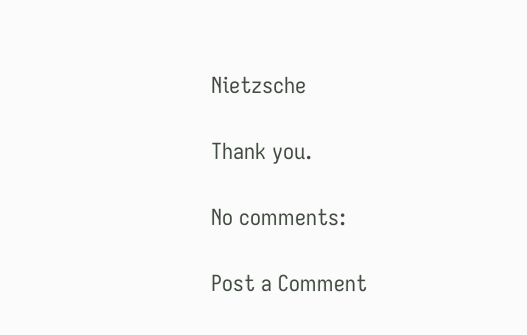Nietzsche

Thank you.

No comments:

Post a Comment